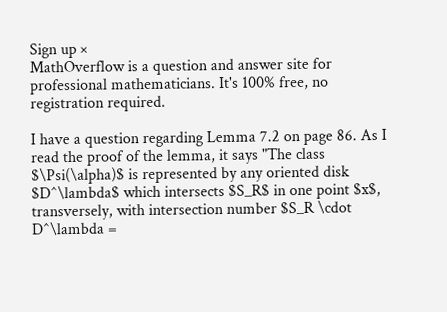Sign up ×
MathOverflow is a question and answer site for professional mathematicians. It's 100% free, no registration required.

I have a question regarding Lemma 7.2 on page 86. As I read the proof of the lemma, it says "The class $\Psi(\alpha)$ is represented by any oriented disk $D^\lambda$ which intersects $S_R$ in one point $x$, transversely, with intersection number $S_R \cdot D^\lambda =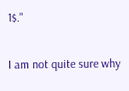1$."

I am not quite sure why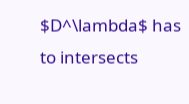$D^\lambda$ has to intersects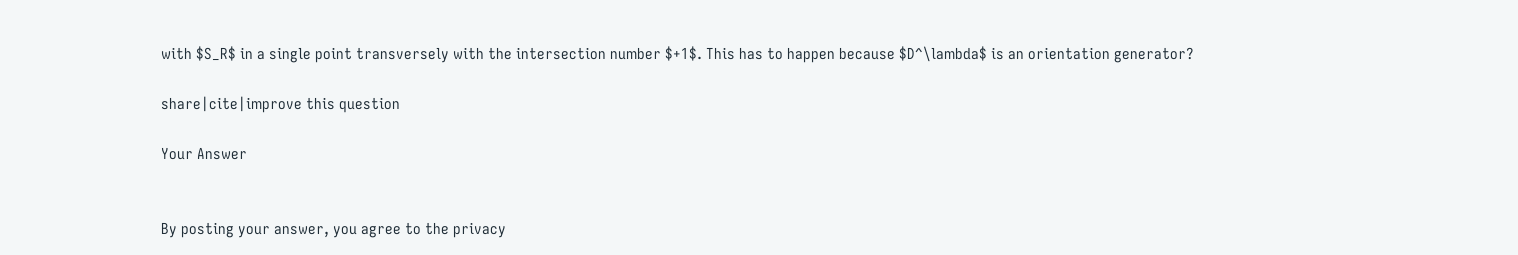with $S_R$ in a single point transversely with the intersection number $+1$. This has to happen because $D^\lambda$ is an orientation generator?

share|cite|improve this question

Your Answer


By posting your answer, you agree to the privacy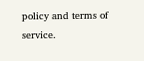policy and terms of service.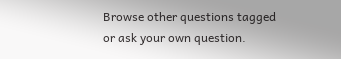Browse other questions tagged or ask your own question.